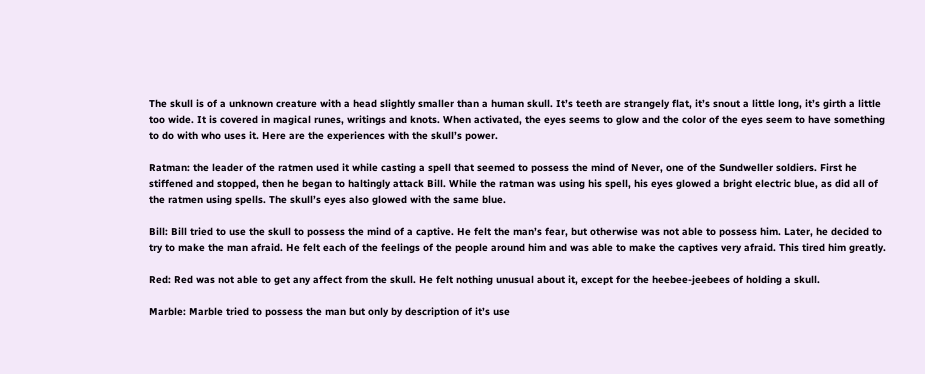The skull is of a unknown creature with a head slightly smaller than a human skull. It’s teeth are strangely flat, it’s snout a little long, it’s girth a little too wide. It is covered in magical runes, writings and knots. When activated, the eyes seems to glow and the color of the eyes seem to have something to do with who uses it. Here are the experiences with the skull’s power.

Ratman: the leader of the ratmen used it while casting a spell that seemed to possess the mind of Never, one of the Sundweller soldiers. First he stiffened and stopped, then he began to haltingly attack Bill. While the ratman was using his spell, his eyes glowed a bright electric blue, as did all of the ratmen using spells. The skull’s eyes also glowed with the same blue.

Bill: Bill tried to use the skull to possess the mind of a captive. He felt the man’s fear, but otherwise was not able to possess him. Later, he decided to try to make the man afraid. He felt each of the feelings of the people around him and was able to make the captives very afraid. This tired him greatly.

Red: Red was not able to get any affect from the skull. He felt nothing unusual about it, except for the heebee-jeebees of holding a skull.

Marble: Marble tried to possess the man but only by description of it’s use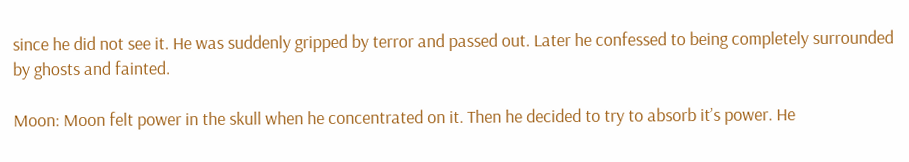since he did not see it. He was suddenly gripped by terror and passed out. Later he confessed to being completely surrounded by ghosts and fainted.

Moon: Moon felt power in the skull when he concentrated on it. Then he decided to try to absorb it’s power. He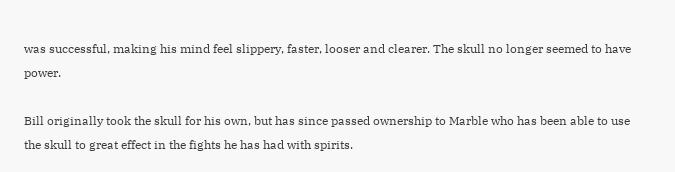was successful, making his mind feel slippery, faster, looser and clearer. The skull no longer seemed to have power.

Bill originally took the skull for his own, but has since passed ownership to Marble who has been able to use the skull to great effect in the fights he has had with spirits.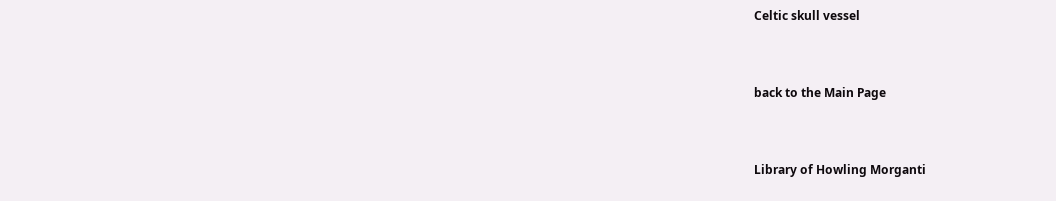Celtic skull vessel


back to the Main Page


Library of Howling Morganti